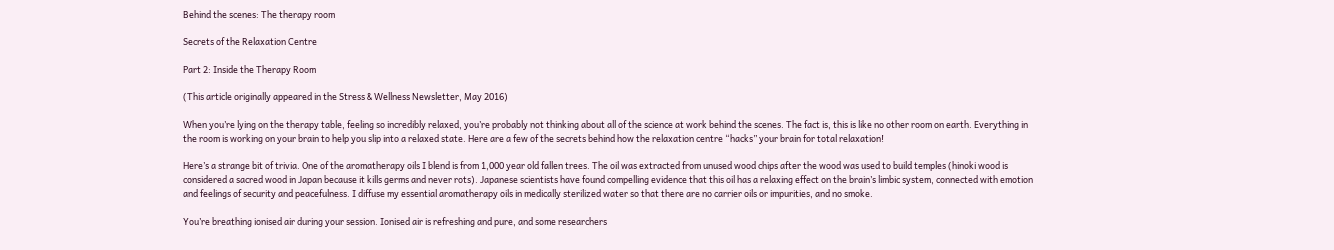Behind the scenes: The therapy room

Secrets of the Relaxation Centre

Part 2: Inside the Therapy Room

(This article originally appeared in the Stress & Wellness Newsletter, May 2016)

When you’re lying on the therapy table, feeling so incredibly relaxed, you’re probably not thinking about all of the science at work behind the scenes. The fact is, this is like no other room on earth. Everything in the room is working on your brain to help you slip into a relaxed state. Here are a few of the secrets behind how the relaxation centre “hacks” your brain for total relaxation!

Here’s a strange bit of trivia. One of the aromatherapy oils I blend is from 1,000 year old fallen trees. The oil was extracted from unused wood chips after the wood was used to build temples (hinoki wood is considered a sacred wood in Japan because it kills germs and never rots). Japanese scientists have found compelling evidence that this oil has a relaxing effect on the brain’s limbic system, connected with emotion and feelings of security and peacefulness. I diffuse my essential aromatherapy oils in medically sterilized water so that there are no carrier oils or impurities, and no smoke.

You’re breathing ionised air during your session. Ionised air is refreshing and pure, and some researchers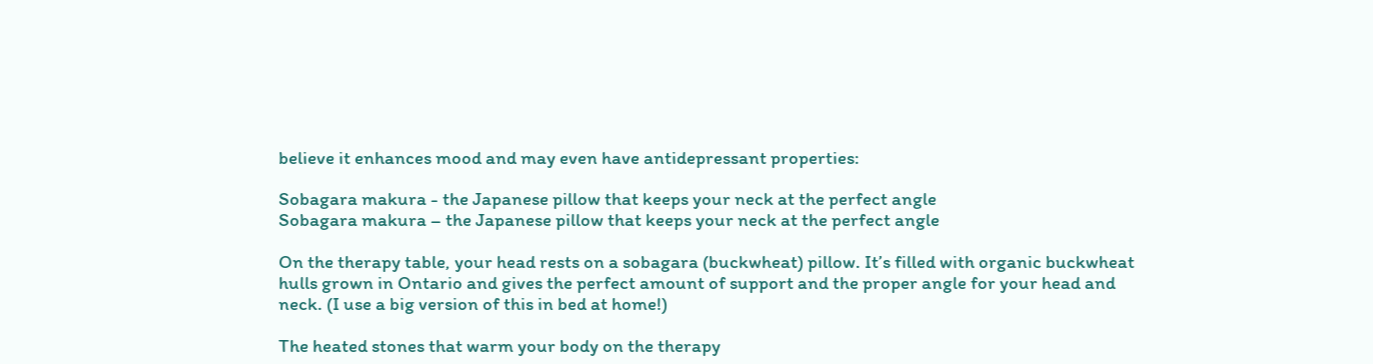believe it enhances mood and may even have antidepressant properties:

Sobagara makura - the Japanese pillow that keeps your neck at the perfect angle
Sobagara makura – the Japanese pillow that keeps your neck at the perfect angle

On the therapy table, your head rests on a sobagara (buckwheat) pillow. It’s filled with organic buckwheat hulls grown in Ontario and gives the perfect amount of support and the proper angle for your head and neck. (I use a big version of this in bed at home!)

The heated stones that warm your body on the therapy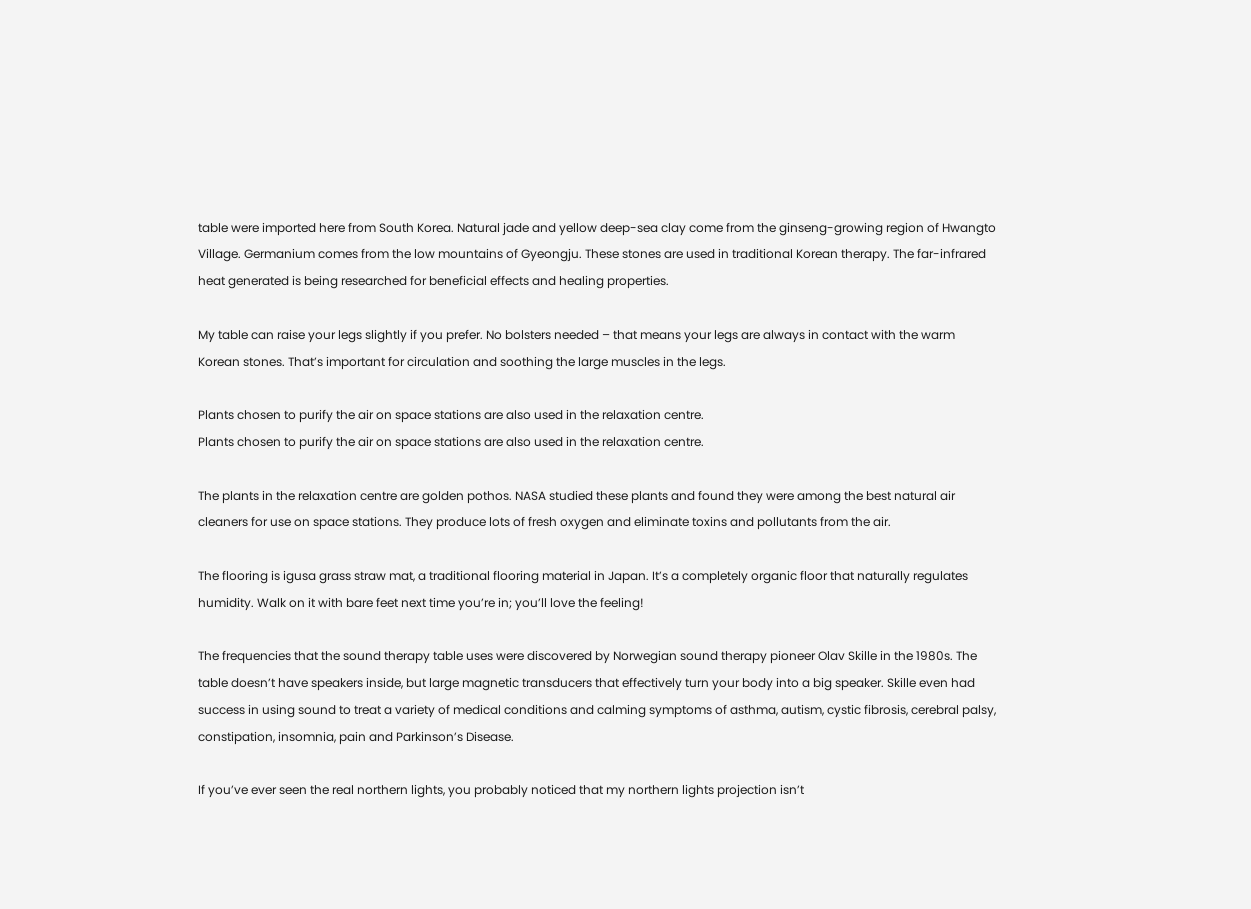table were imported here from South Korea. Natural jade and yellow deep-sea clay come from the ginseng-growing region of Hwangto Village. Germanium comes from the low mountains of Gyeongju. These stones are used in traditional Korean therapy. The far-infrared heat generated is being researched for beneficial effects and healing properties.

My table can raise your legs slightly if you prefer. No bolsters needed – that means your legs are always in contact with the warm Korean stones. That’s important for circulation and soothing the large muscles in the legs.

Plants chosen to purify the air on space stations are also used in the relaxation centre.
Plants chosen to purify the air on space stations are also used in the relaxation centre.

The plants in the relaxation centre are golden pothos. NASA studied these plants and found they were among the best natural air cleaners for use on space stations. They produce lots of fresh oxygen and eliminate toxins and pollutants from the air.

The flooring is igusa grass straw mat, a traditional flooring material in Japan. It’s a completely organic floor that naturally regulates humidity. Walk on it with bare feet next time you’re in; you’ll love the feeling!

The frequencies that the sound therapy table uses were discovered by Norwegian sound therapy pioneer Olav Skille in the 1980s. The table doesn’t have speakers inside, but large magnetic transducers that effectively turn your body into a big speaker. Skille even had success in using sound to treat a variety of medical conditions and calming symptoms of asthma, autism, cystic fibrosis, cerebral palsy, constipation, insomnia, pain and Parkinson’s Disease.

If you’ve ever seen the real northern lights, you probably noticed that my northern lights projection isn’t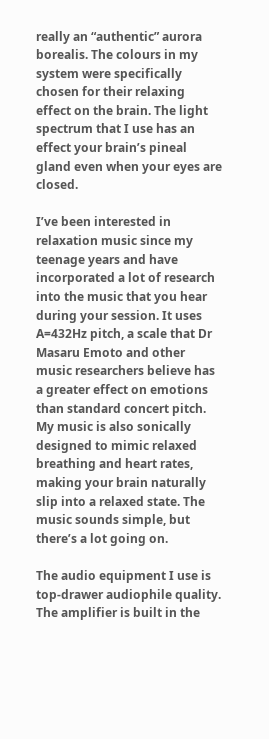really an “authentic” aurora borealis. The colours in my system were specifically chosen for their relaxing effect on the brain. The light spectrum that I use has an effect your brain’s pineal gland even when your eyes are closed.

I’ve been interested in relaxation music since my teenage years and have incorporated a lot of research into the music that you hear during your session. It uses A=432Hz pitch, a scale that Dr Masaru Emoto and other music researchers believe has a greater effect on emotions than standard concert pitch. My music is also sonically designed to mimic relaxed breathing and heart rates, making your brain naturally slip into a relaxed state. The music sounds simple, but there’s a lot going on.

The audio equipment I use is top-drawer audiophile quality. The amplifier is built in the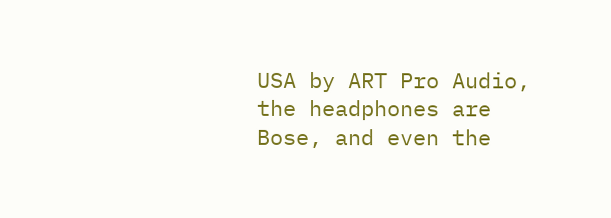USA by ART Pro Audio, the headphones are Bose, and even the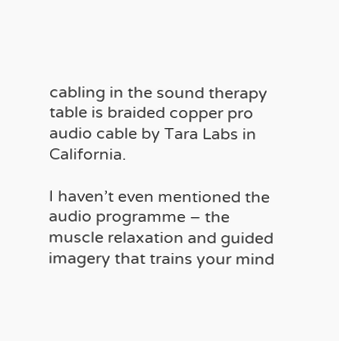cabling in the sound therapy table is braided copper pro audio cable by Tara Labs in California.

I haven’t even mentioned the audio programme – the muscle relaxation and guided imagery that trains your mind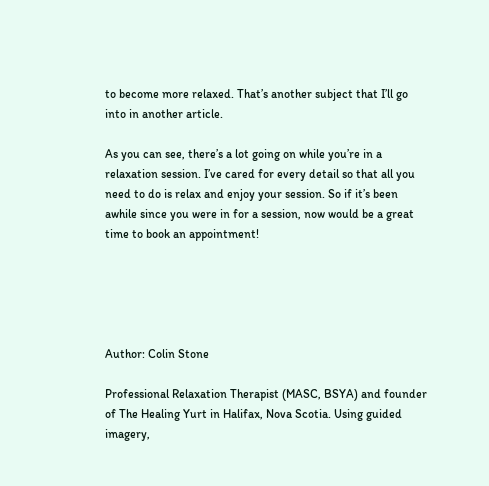to become more relaxed. That’s another subject that I’ll go into in another article.

As you can see, there’s a lot going on while you’re in a relaxation session. I’ve cared for every detail so that all you need to do is relax and enjoy your session. So if it’s been awhile since you were in for a session, now would be a great time to book an appointment!





Author: Colin Stone

Professional Relaxation Therapist (MASC, BSYA) and founder of The Healing Yurt in Halifax, Nova Scotia. Using guided imagery,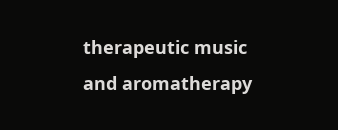therapeutic music and aromatherapy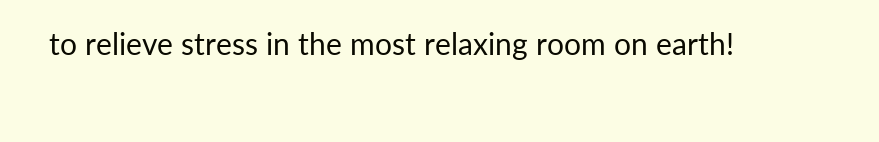to relieve stress in the most relaxing room on earth!